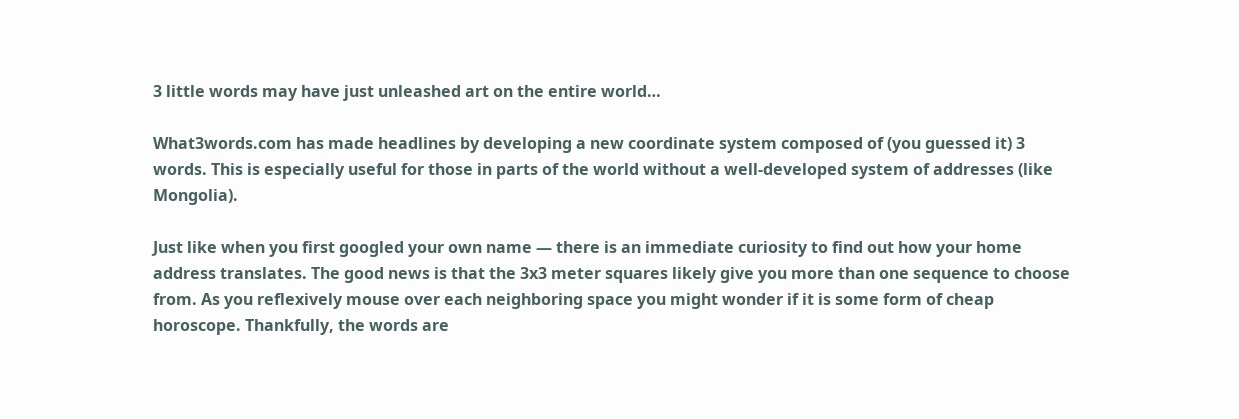3 little words may have just unleashed art on the entire world…

What3words.com has made headlines by developing a new coordinate system composed of (you guessed it) 3 words. This is especially useful for those in parts of the world without a well-developed system of addresses (like Mongolia).

Just like when you first googled your own name — there is an immediate curiosity to find out how your home address translates. The good news is that the 3x3 meter squares likely give you more than one sequence to choose from. As you reflexively mouse over each neighboring space you might wonder if it is some form of cheap horoscope. Thankfully, the words are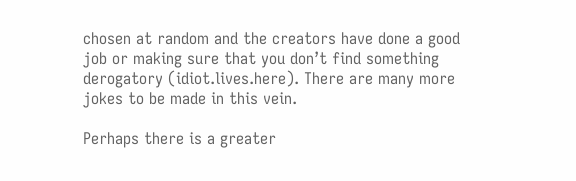chosen at random and the creators have done a good job or making sure that you don’t find something derogatory (idiot.lives.here). There are many more jokes to be made in this vein.

Perhaps there is a greater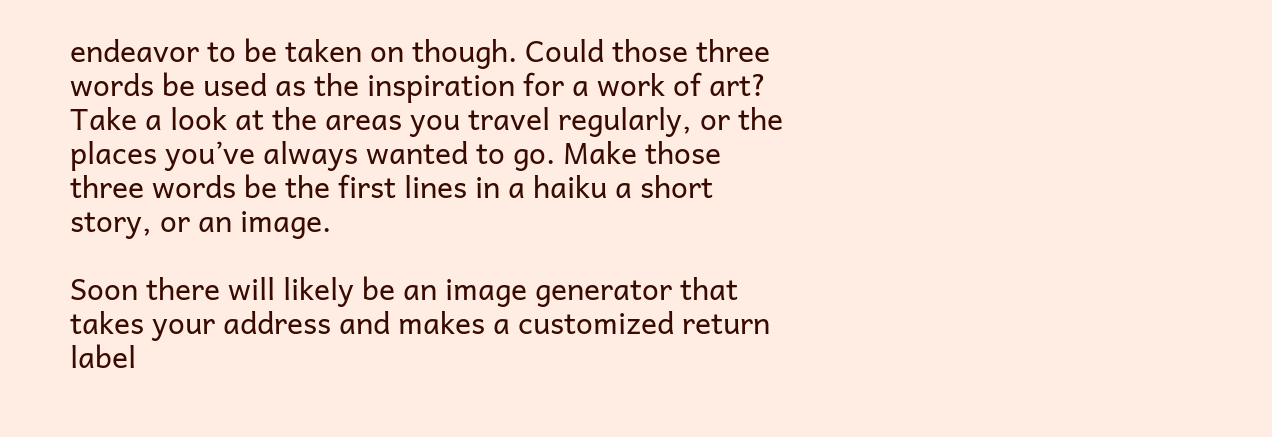endeavor to be taken on though. Could those three words be used as the inspiration for a work of art? Take a look at the areas you travel regularly, or the places you’ve always wanted to go. Make those three words be the first lines in a haiku a short story, or an image.

Soon there will likely be an image generator that takes your address and makes a customized return label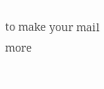to make your mail more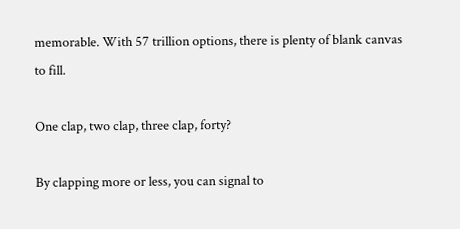memorable. With 57 trillion options, there is plenty of blank canvas to fill.

One clap, two clap, three clap, forty?

By clapping more or less, you can signal to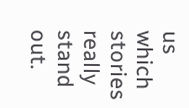us which stories really stand out.